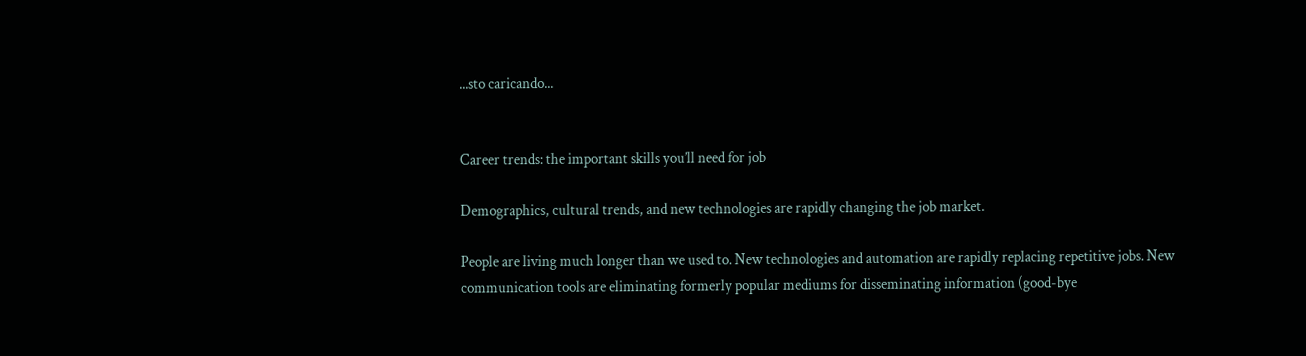...sto caricando...


Career trends: the important skills you’ll need for job

Demographics, cultural trends, and new technologies are rapidly changing the job market.

People are living much longer than we used to. New technologies and automation are rapidly replacing repetitive jobs. New communication tools are eliminating formerly popular mediums for disseminating information (good-bye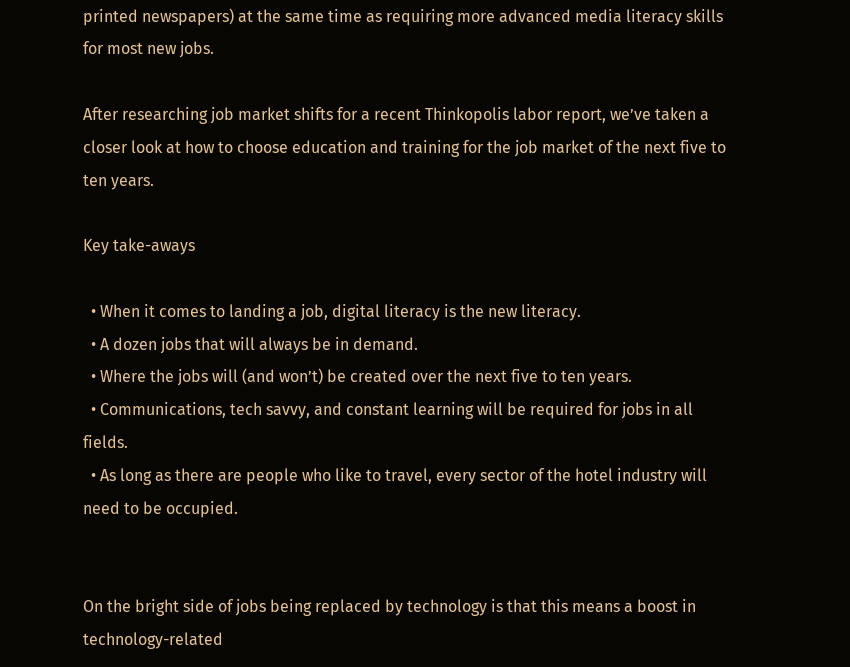printed newspapers) at the same time as requiring more advanced media literacy skills for most new jobs.

After researching job market shifts for a recent Thinkopolis labor report, we’ve taken a closer look at how to choose education and training for the job market of the next five to ten years.

Key take-aways

  • When it comes to landing a job, digital literacy is the new literacy.
  • A dozen jobs that will always be in demand.
  • Where the jobs will (and won’t) be created over the next five to ten years.
  • Communications, tech savvy, and constant learning will be required for jobs in all fields.
  • As long as there are people who like to travel, every sector of the hotel industry will need to be occupied.


On the bright side of jobs being replaced by technology is that this means a boost in technology-related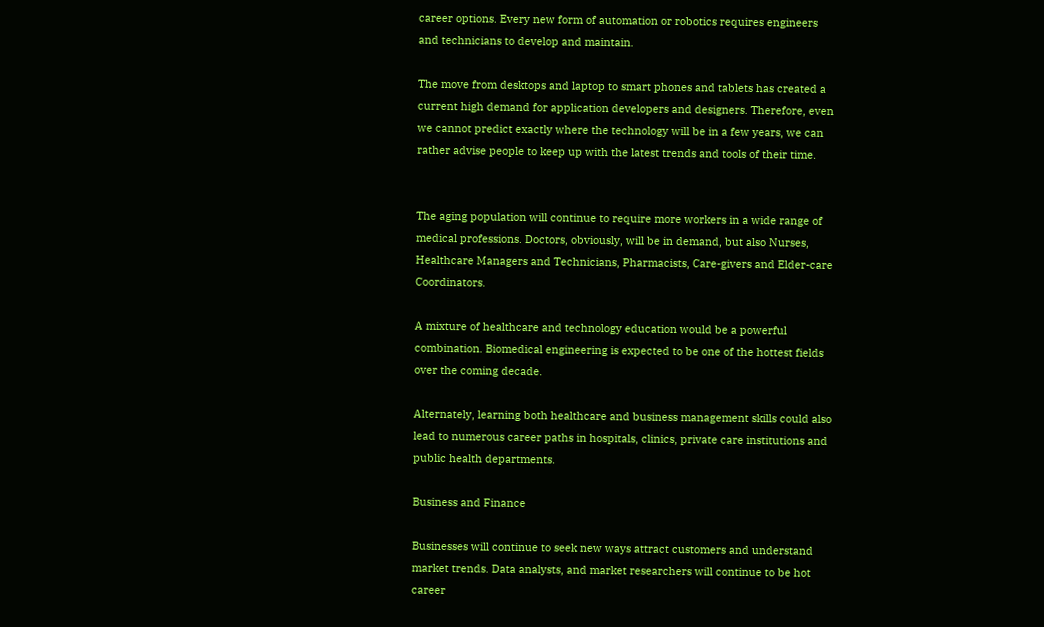career options. Every new form of automation or robotics requires engineers and technicians to develop and maintain.

The move from desktops and laptop to smart phones and tablets has created a current high demand for application developers and designers. Therefore, even we cannot predict exactly where the technology will be in a few years, we can rather advise people to keep up with the latest trends and tools of their time.


The aging population will continue to require more workers in a wide range of medical professions. Doctors, obviously, will be in demand, but also Nurses, Healthcare Managers and Technicians, Pharmacists, Care-givers and Elder-care Coordinators.

A mixture of healthcare and technology education would be a powerful combination. Biomedical engineering is expected to be one of the hottest fields over the coming decade.

Alternately, learning both healthcare and business management skills could also lead to numerous career paths in hospitals, clinics, private care institutions and public health departments.

Business and Finance

Businesses will continue to seek new ways attract customers and understand market trends. Data analysts, and market researchers will continue to be hot career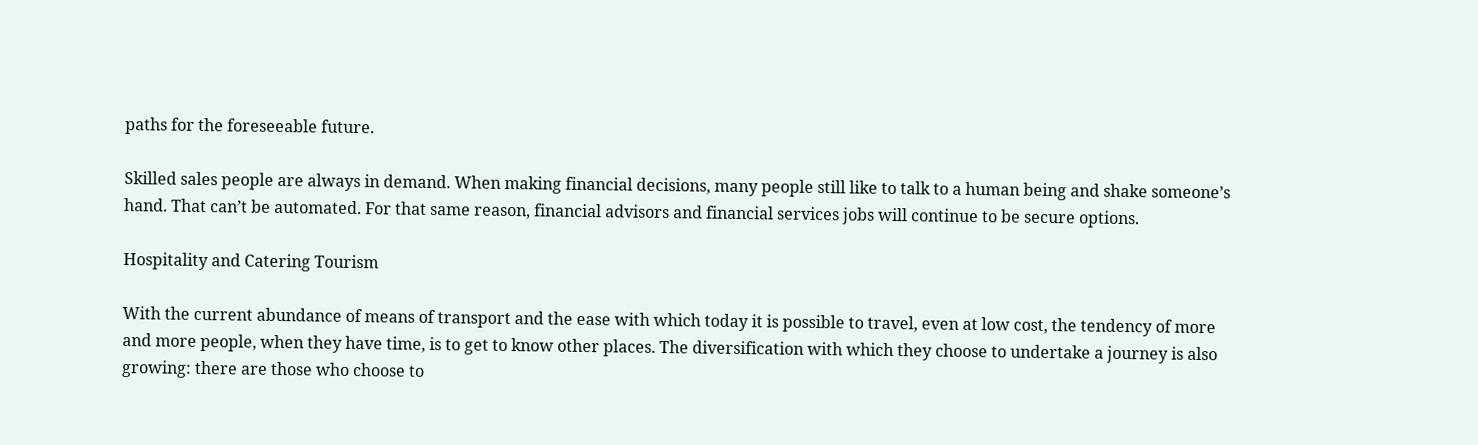paths for the foreseeable future.

Skilled sales people are always in demand. When making financial decisions, many people still like to talk to a human being and shake someone’s hand. That can’t be automated. For that same reason, financial advisors and financial services jobs will continue to be secure options.

Hospitality and Catering Tourism

With the current abundance of means of transport and the ease with which today it is possible to travel, even at low cost, the tendency of more and more people, when they have time, is to get to know other places. The diversification with which they choose to undertake a journey is also growing: there are those who choose to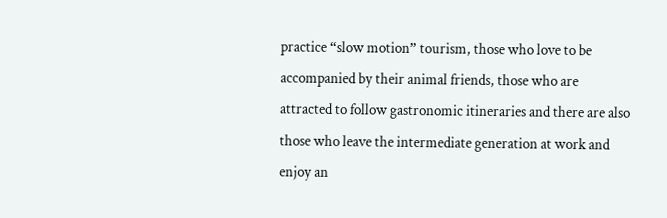practice “slow motion” tourism, those who love to be accompanied by their animal friends, those who are attracted to follow gastronomic itineraries and there are also those who leave the intermediate generation at work and enjoy an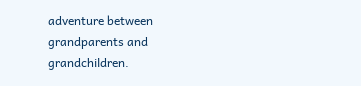adventure between grandparents and grandchildren.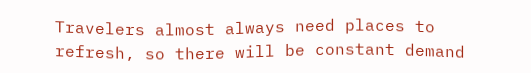Travelers almost always need places to refresh, so there will be constant demand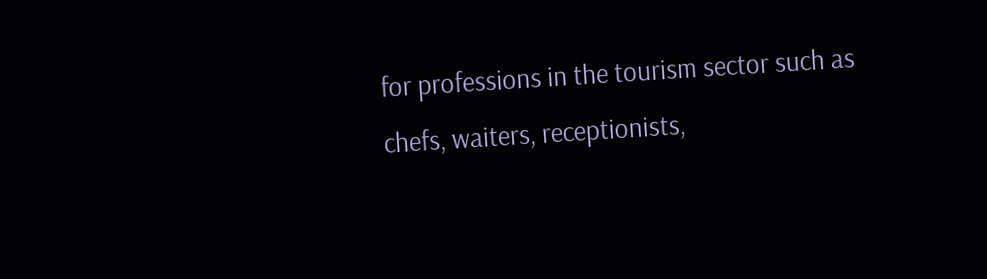for professions in the tourism sector such as chefs, waiters, receptionists,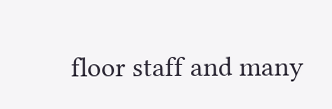floor staff and many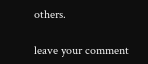others.

leave your comment